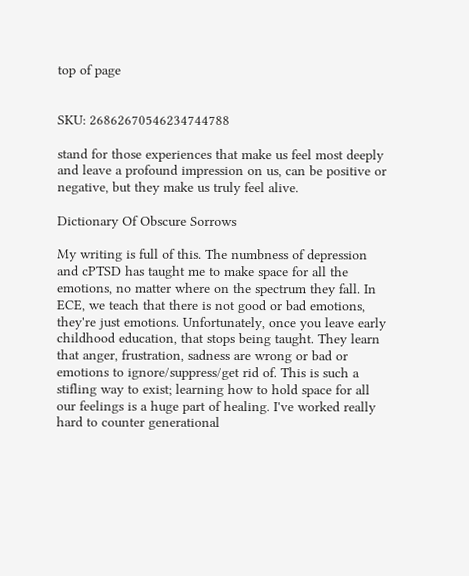top of page


SKU: 26862670546234744788

stand for those experiences that make us feel most deeply and leave a profound impression on us, can be positive or negative, but they make us truly feel alive.

Dictionary Of Obscure Sorrows

My writing is full of this. The numbness of depression and cPTSD has taught me to make space for all the emotions, no matter where on the spectrum they fall. In ECE, we teach that there is not good or bad emotions, they're just emotions. Unfortunately, once you leave early childhood education, that stops being taught. They learn that anger, frustration, sadness are wrong or bad or emotions to ignore/suppress/get rid of. This is such a stifling way to exist; learning how to hold space for all our feelings is a huge part of healing. I've worked really hard to counter generational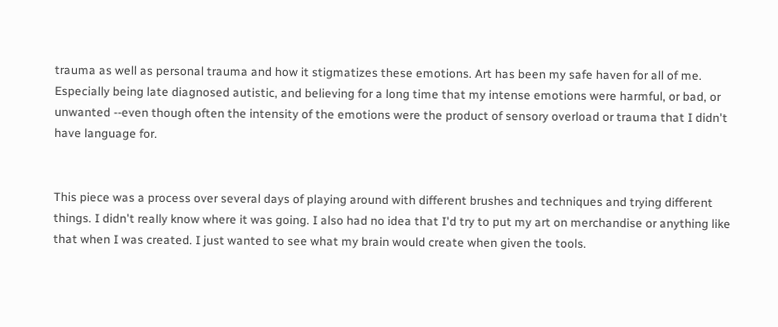trauma as well as personal trauma and how it stigmatizes these emotions. Art has been my safe haven for all of me. Especially being late diagnosed autistic, and believing for a long time that my intense emotions were harmful, or bad, or unwanted --even though often the intensity of the emotions were the product of sensory overload or trauma that I didn't have language for.


This piece was a process over several days of playing around with different brushes and techniques and trying different things. I didn't really know where it was going. I also had no idea that I'd try to put my art on merchandise or anything like that when I was created. I just wanted to see what my brain would create when given the tools.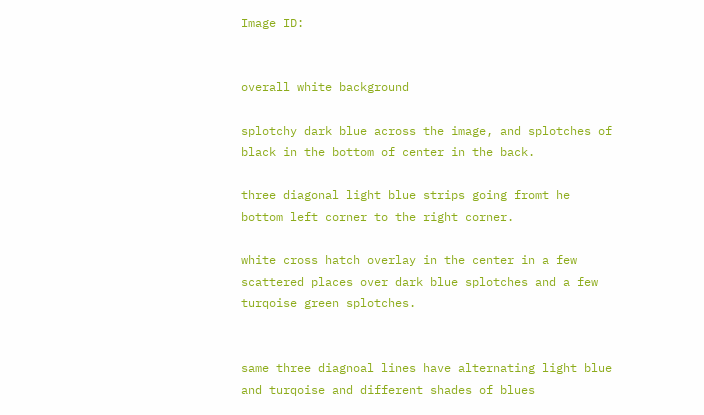Image ID:


overall white background

splotchy dark blue across the image, and splotches of black in the bottom of center in the back.

three diagonal light blue strips going fromt he bottom left corner to the right corner.

white cross hatch overlay in the center in a few scattered places over dark blue splotches and a few turqoise green splotches.


same three diagnoal lines have alternating light blue and turqoise and different shades of blues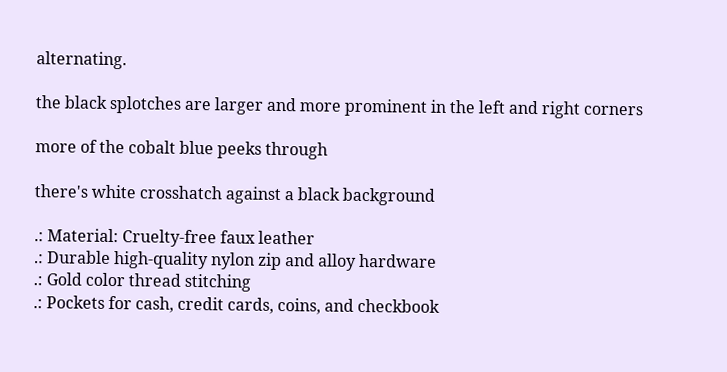alternating.

the black splotches are larger and more prominent in the left and right corners

more of the cobalt blue peeks through

there's white crosshatch against a black background

.: Material: Cruelty-free faux leather
.: Durable high-quality nylon zip and alloy hardware
.: Gold color thread stitching
.: Pockets for cash, credit cards, coins, and checkbook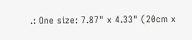.: One size: 7.87" x 4.33" (20cm x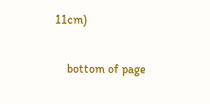11cm)

    bottom of page